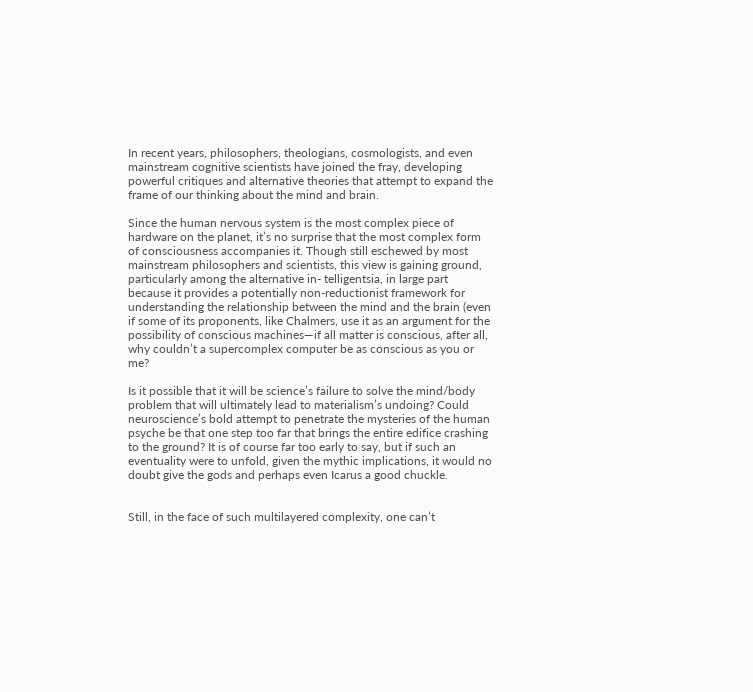In recent years, philosophers, theologians, cosmologists, and even mainstream cognitive scientists have joined the fray, developing powerful critiques and alternative theories that attempt to expand the frame of our thinking about the mind and brain.

Since the human nervous system is the most complex piece of hardware on the planet, it’s no surprise that the most complex form of consciousness accompanies it. Though still eschewed by most mainstream philosophers and scientists, this view is gaining ground, particularly among the alternative in- telligentsia, in large part because it provides a potentially non-reductionist framework for understanding the relationship between the mind and the brain (even if some of its proponents, like Chalmers, use it as an argument for the possibility of conscious machines—if all matter is conscious, after all, why couldn’t a supercomplex computer be as conscious as you or me?

Is it possible that it will be science’s failure to solve the mind/body problem that will ultimately lead to materialism’s undoing? Could neuroscience’s bold attempt to penetrate the mysteries of the human psyche be that one step too far that brings the entire edifice crashing to the ground? It is of course far too early to say, but if such an eventuality were to unfold, given the mythic implications, it would no doubt give the gods and perhaps even Icarus a good chuckle.


Still, in the face of such multilayered complexity, one can’t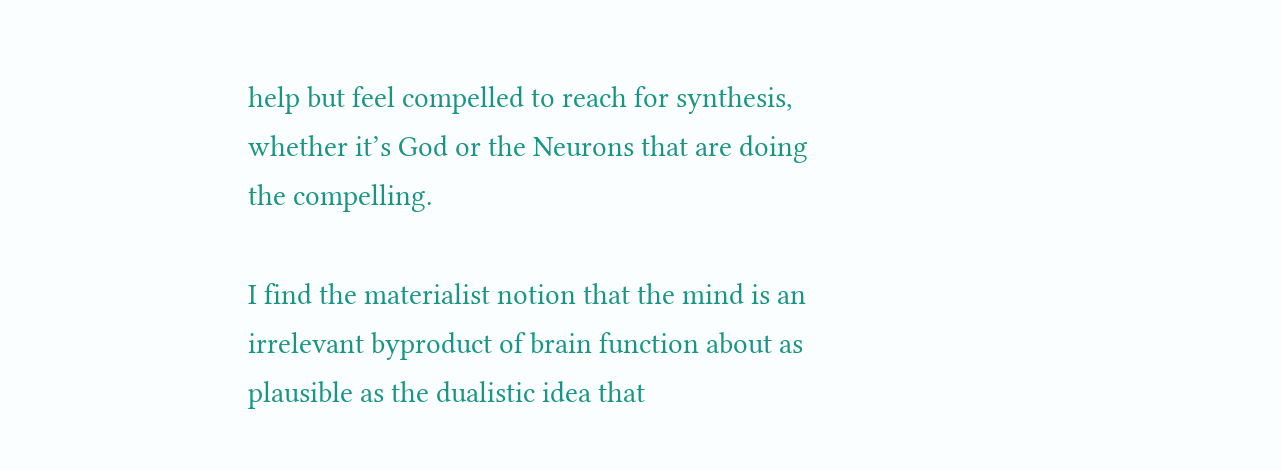help but feel compelled to reach for synthesis, whether it’s God or the Neurons that are doing the compelling.

I find the materialist notion that the mind is an irrelevant byproduct of brain function about as plausible as the dualistic idea that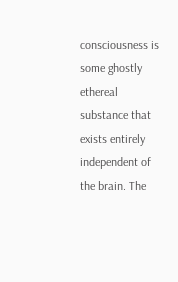consciousness is some ghostly ethereal substance that exists entirely independent of the brain. The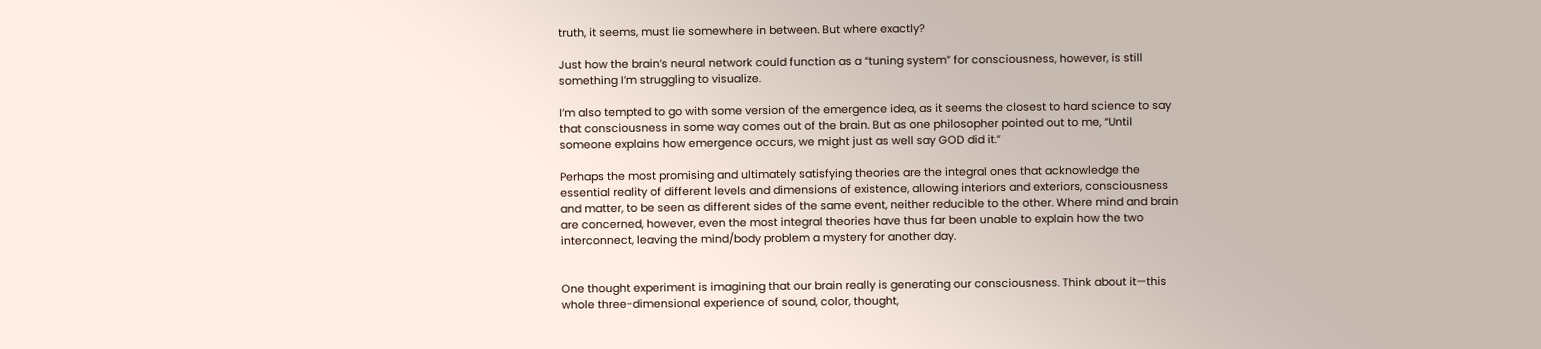truth, it seems, must lie somewhere in between. But where exactly?

Just how the brain’s neural network could function as a “tuning system” for consciousness, however, is still something I’m struggling to visualize.

I’m also tempted to go with some version of the emergence idea, as it seems the closest to hard science to say that consciousness in some way comes out of the brain. But as one philosopher pointed out to me, “Until someone explains how emergence occurs, we might just as well say GOD did it.”

Perhaps the most promising and ultimately satisfying theories are the integral ones that acknowledge the essential reality of different levels and dimensions of existence, allowing interiors and exteriors, consciousness and matter, to be seen as different sides of the same event, neither reducible to the other. Where mind and brain are concerned, however, even the most integral theories have thus far been unable to explain how the two interconnect, leaving the mind/body problem a mystery for another day.


One thought experiment is imagining that our brain really is generating our consciousness. Think about it—this whole three-dimensional experience of sound, color, thought,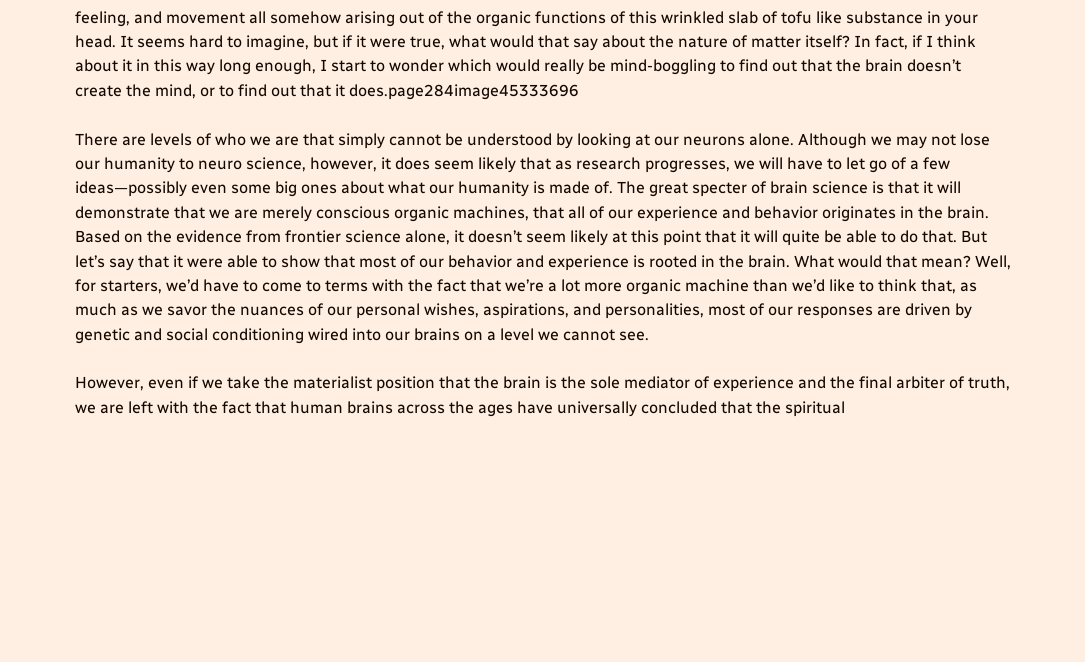feeling, and movement all somehow arising out of the organic functions of this wrinkled slab of tofu like substance in your head. It seems hard to imagine, but if it were true, what would that say about the nature of matter itself? In fact, if I think about it in this way long enough, I start to wonder which would really be mind-boggling to find out that the brain doesn’t create the mind, or to find out that it does.page284image45333696

There are levels of who we are that simply cannot be understood by looking at our neurons alone. Although we may not lose our humanity to neuro science, however, it does seem likely that as research progresses, we will have to let go of a few ideas—possibly even some big ones about what our humanity is made of. The great specter of brain science is that it will demonstrate that we are merely conscious organic machines, that all of our experience and behavior originates in the brain. Based on the evidence from frontier science alone, it doesn’t seem likely at this point that it will quite be able to do that. But let’s say that it were able to show that most of our behavior and experience is rooted in the brain. What would that mean? Well, for starters, we’d have to come to terms with the fact that we’re a lot more organic machine than we’d like to think that, as much as we savor the nuances of our personal wishes, aspirations, and personalities, most of our responses are driven by genetic and social conditioning wired into our brains on a level we cannot see.

However, even if we take the materialist position that the brain is the sole mediator of experience and the final arbiter of truth, we are left with the fact that human brains across the ages have universally concluded that the spiritual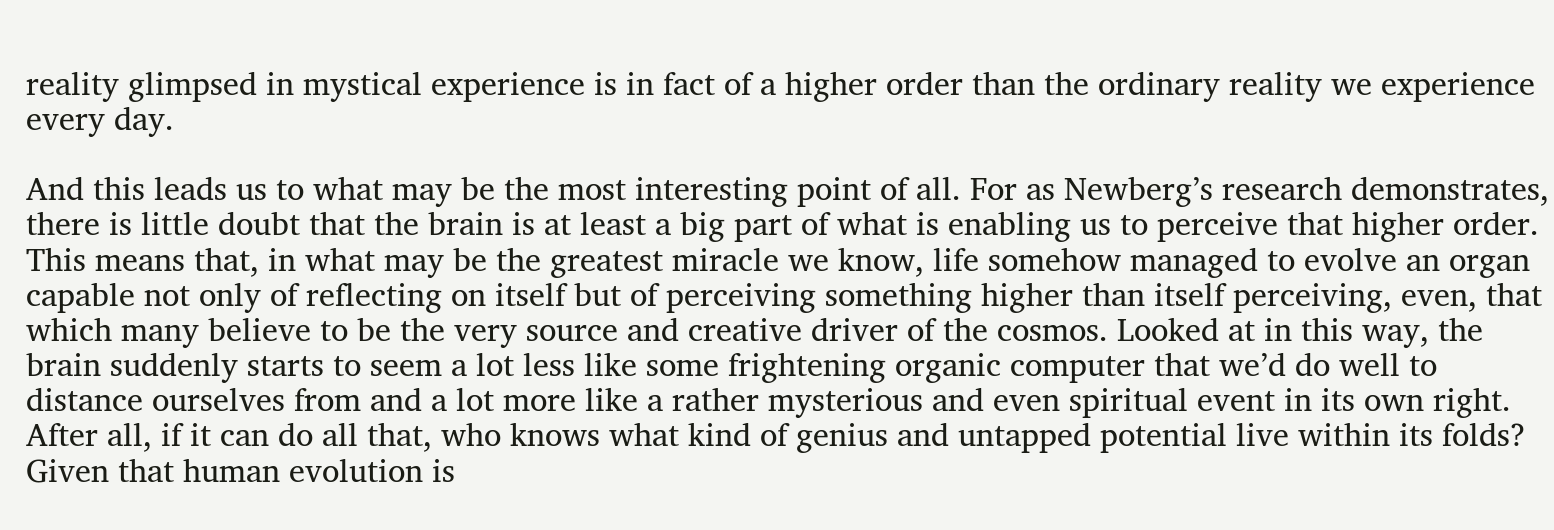reality glimpsed in mystical experience is in fact of a higher order than the ordinary reality we experience every day.

And this leads us to what may be the most interesting point of all. For as Newberg’s research demonstrates, there is little doubt that the brain is at least a big part of what is enabling us to perceive that higher order. This means that, in what may be the greatest miracle we know, life somehow managed to evolve an organ capable not only of reflecting on itself but of perceiving something higher than itself perceiving, even, that which many believe to be the very source and creative driver of the cosmos. Looked at in this way, the brain suddenly starts to seem a lot less like some frightening organic computer that we’d do well to distance ourselves from and a lot more like a rather mysterious and even spiritual event in its own right. After all, if it can do all that, who knows what kind of genius and untapped potential live within its folds? Given that human evolution is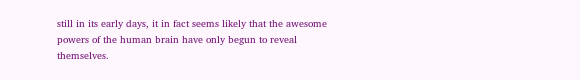still in its early days, it in fact seems likely that the awesome powers of the human brain have only begun to reveal themselves.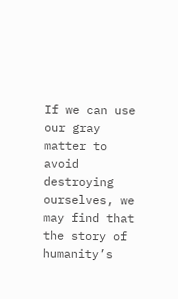If we can use our gray matter to avoid destroying ourselves, we may find that the story of humanity’s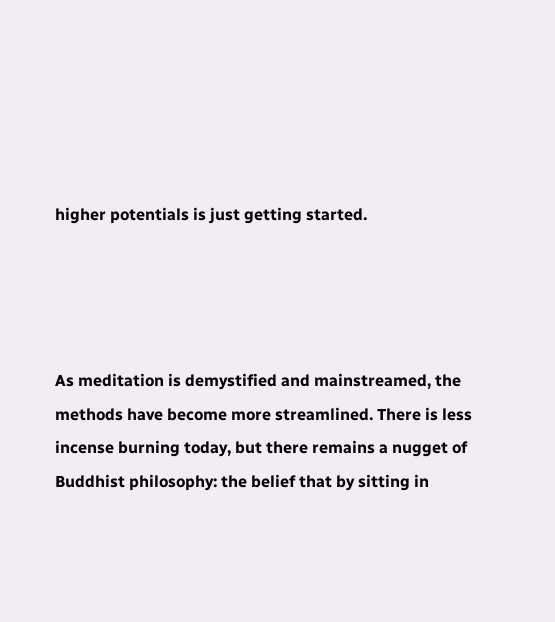higher potentials is just getting started.




As meditation is demystified and mainstreamed, the methods have become more streamlined. There is less incense burning today, but there remains a nugget of Buddhist philosophy: the belief that by sitting in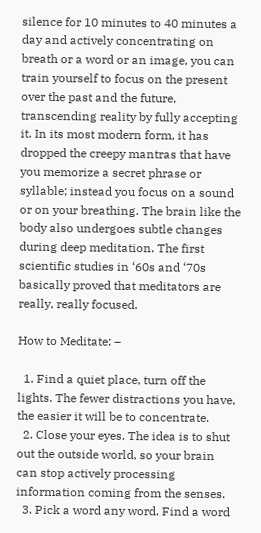silence for 10 minutes to 40 minutes a day and actively concentrating on breath or a word or an image, you can train yourself to focus on the present over the past and the future, transcending reality by fully accepting it. In its most modern form, it has dropped the creepy mantras that have you memorize a secret phrase or syllable; instead you focus on a sound or on your breathing. The brain like the body also undergoes subtle changes during deep meditation. The first scientific studies in ‘60s and ‘70s basically proved that meditators are really, really focused.

How to Meditate: –

  1. Find a quiet place, turn off the lights. The fewer distractions you have, the easier it will be to concentrate.
  2. Close your eyes. The idea is to shut out the outside world, so your brain can stop actively processing information coming from the senses.
  3. Pick a word any word. Find a word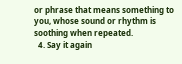or phrase that means something to you, whose sound or rhythm is soothing when repeated.
  4. Say it again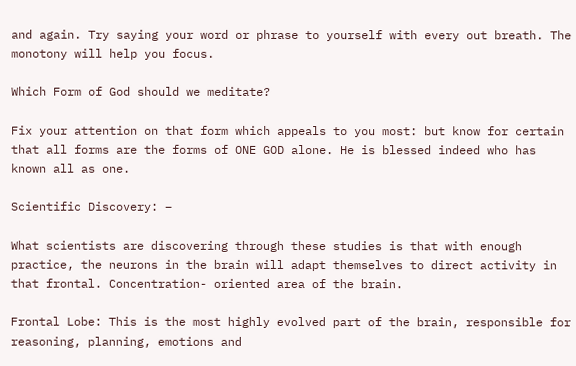and again. Try saying your word or phrase to yourself with every out breath. The monotony will help you focus.

Which Form of God should we meditate?

Fix your attention on that form which appeals to you most: but know for certain that all forms are the forms of ONE GOD alone. He is blessed indeed who has known all as one.

Scientific Discovery: –

What scientists are discovering through these studies is that with enough practice, the neurons in the brain will adapt themselves to direct activity in that frontal. Concentration- oriented area of the brain.

Frontal Lobe: This is the most highly evolved part of the brain, responsible for reasoning, planning, emotions and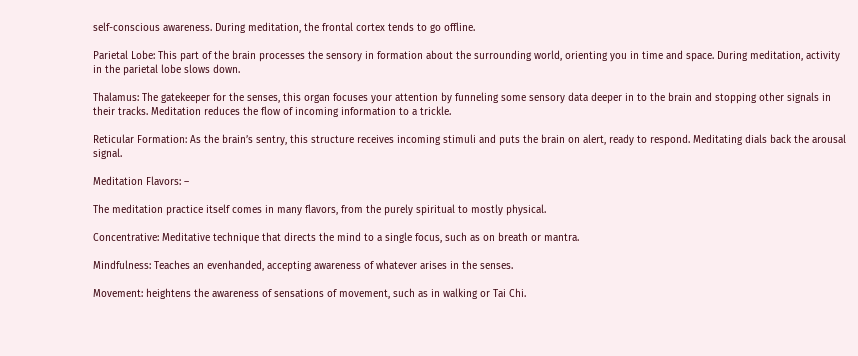self-conscious awareness. During meditation, the frontal cortex tends to go offline.

Parietal Lobe: This part of the brain processes the sensory in formation about the surrounding world, orienting you in time and space. During meditation, activity in the parietal lobe slows down.

Thalamus: The gatekeeper for the senses, this organ focuses your attention by funneling some sensory data deeper in to the brain and stopping other signals in their tracks. Meditation reduces the flow of incoming information to a trickle.

Reticular Formation: As the brain’s sentry, this structure receives incoming stimuli and puts the brain on alert, ready to respond. Meditating dials back the arousal signal.

Meditation Flavors: –

The meditation practice itself comes in many flavors, from the purely spiritual to mostly physical.

Concentrative: Meditative technique that directs the mind to a single focus, such as on breath or mantra.

Mindfulness: Teaches an evenhanded, accepting awareness of whatever arises in the senses.

Movement: heightens the awareness of sensations of movement, such as in walking or Tai Chi.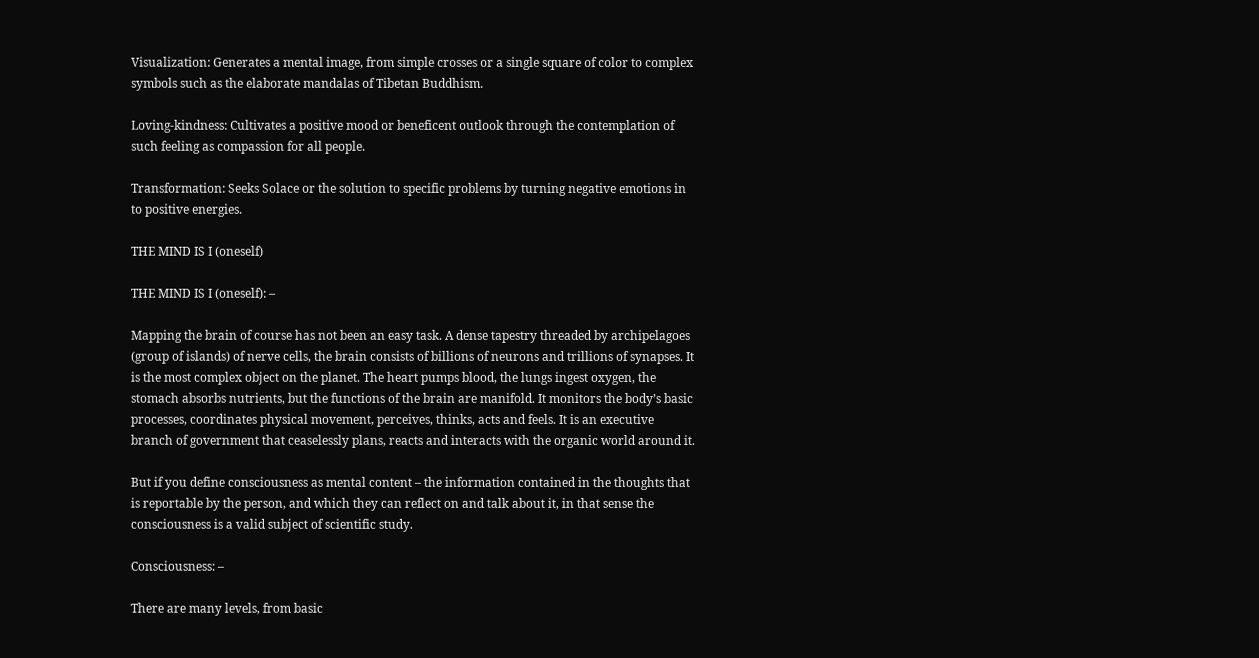Visualization: Generates a mental image, from simple crosses or a single square of color to complex symbols such as the elaborate mandalas of Tibetan Buddhism.

Loving-kindness: Cultivates a positive mood or beneficent outlook through the contemplation of such feeling as compassion for all people.

Transformation: Seeks Solace or the solution to specific problems by turning negative emotions in to positive energies.

THE MIND IS I (oneself)

THE MIND IS I (oneself): –

Mapping the brain of course has not been an easy task. A dense tapestry threaded by archipelagoes (group of islands) of nerve cells, the brain consists of billions of neurons and trillions of synapses. It is the most complex object on the planet. The heart pumps blood, the lungs ingest oxygen, the stomach absorbs nutrients, but the functions of the brain are manifold. It monitors the body’s basic processes, coordinates physical movement, perceives, thinks, acts and feels. It is an executive branch of government that ceaselessly plans, reacts and interacts with the organic world around it.

But if you define consciousness as mental content – the information contained in the thoughts that is reportable by the person, and which they can reflect on and talk about it, in that sense the consciousness is a valid subject of scientific study.

Consciousness: –

There are many levels, from basic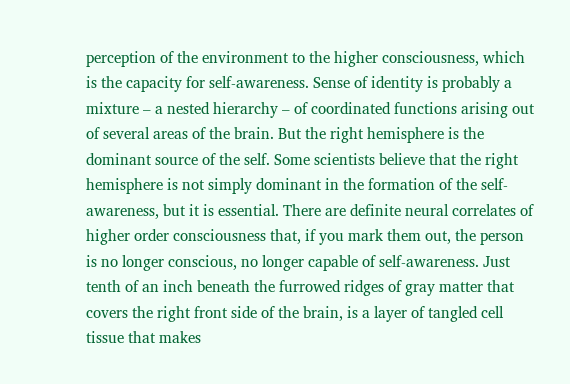perception of the environment to the higher consciousness, which is the capacity for self-awareness. Sense of identity is probably a mixture – a nested hierarchy – of coordinated functions arising out of several areas of the brain. But the right hemisphere is the dominant source of the self. Some scientists believe that the right hemisphere is not simply dominant in the formation of the self-awareness, but it is essential. There are definite neural correlates of higher order consciousness that, if you mark them out, the person is no longer conscious, no longer capable of self-awareness. Just tenth of an inch beneath the furrowed ridges of gray matter that covers the right front side of the brain, is a layer of tangled cell tissue that makes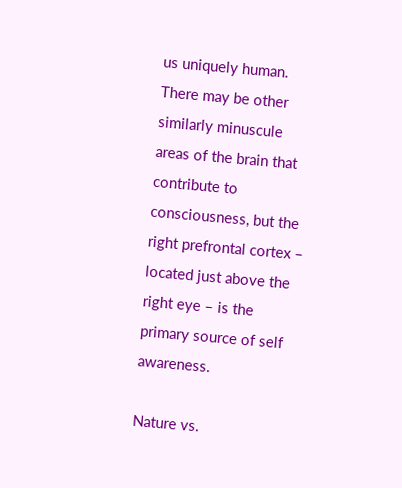us uniquely human. There may be other similarly minuscule areas of the brain that contribute to consciousness, but the right prefrontal cortex – located just above the right eye – is the primary source of self awareness.

Nature vs.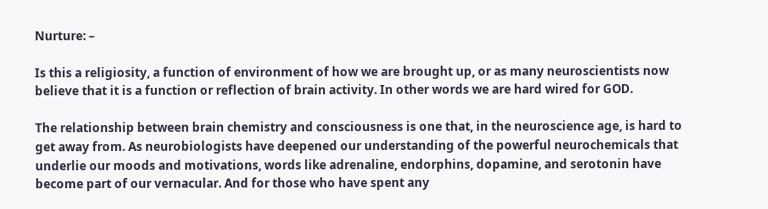Nurture: –

Is this a religiosity, a function of environment of how we are brought up, or as many neuroscientists now believe that it is a function or reflection of brain activity. In other words we are hard wired for GOD.

The relationship between brain chemistry and consciousness is one that, in the neuroscience age, is hard to get away from. As neurobiologists have deepened our understanding of the powerful neurochemicals that underlie our moods and motivations, words like adrenaline, endorphins, dopamine, and serotonin have become part of our vernacular. And for those who have spent any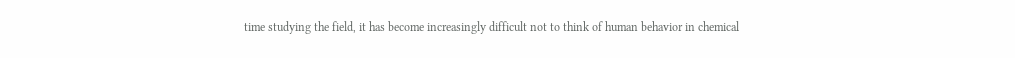time studying the field, it has become increasingly difficult not to think of human behavior in chemical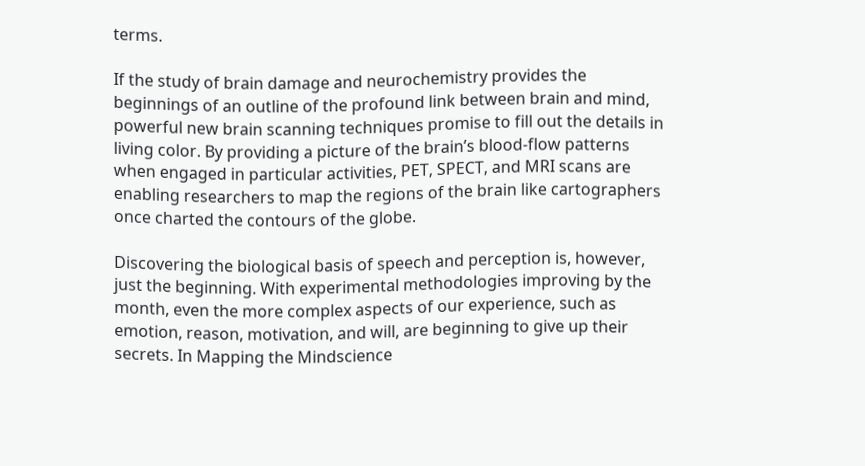terms.

If the study of brain damage and neurochemistry provides the beginnings of an outline of the profound link between brain and mind, powerful new brain scanning techniques promise to fill out the details in living color. By providing a picture of the brain’s blood-flow patterns when engaged in particular activities, PET, SPECT, and MRI scans are enabling researchers to map the regions of the brain like cartographers once charted the contours of the globe.

Discovering the biological basis of speech and perception is, however, just the beginning. With experimental methodologies improving by the month, even the more complex aspects of our experience, such as emotion, reason, motivation, and will, are beginning to give up their secrets. In Mapping the Mindscience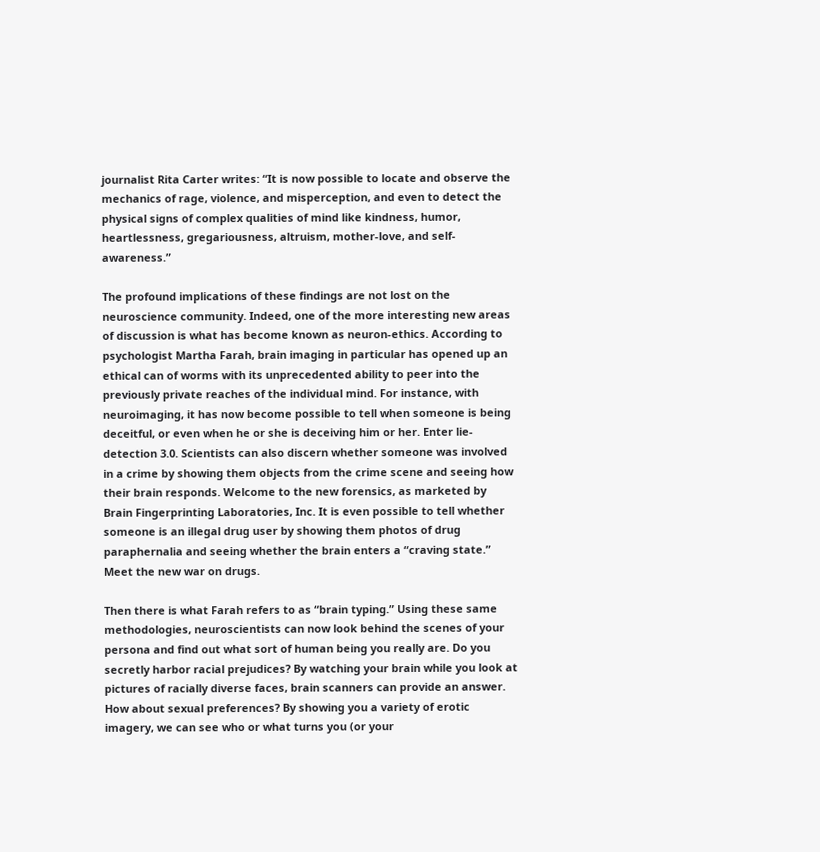journalist Rita Carter writes: “It is now possible to locate and observe the mechanics of rage, violence, and misperception, and even to detect the physical signs of complex qualities of mind like kindness, humor, heartlessness, gregariousness, altruism, mother-love, and self-awareness.”

The profound implications of these findings are not lost on the neuroscience community. Indeed, one of the more interesting new areas of discussion is what has become known as neuron-ethics. According to psychologist Martha Farah, brain imaging in particular has opened up an ethical can of worms with its unprecedented ability to peer into the previously private reaches of the individual mind. For instance, with neuroimaging, it has now become possible to tell when someone is being deceitful, or even when he or she is deceiving him or her. Enter lie-detection 3.0. Scientists can also discern whether someone was involved in a crime by showing them objects from the crime scene and seeing how their brain responds. Welcome to the new forensics, as marketed by Brain Fingerprinting Laboratories, Inc. It is even possible to tell whether someone is an illegal drug user by showing them photos of drug paraphernalia and seeing whether the brain enters a “craving state.” Meet the new war on drugs.

Then there is what Farah refers to as “brain typing.” Using these same methodologies, neuroscientists can now look behind the scenes of your persona and find out what sort of human being you really are. Do you secretly harbor racial prejudices? By watching your brain while you look at pictures of racially diverse faces, brain scanners can provide an answer. How about sexual preferences? By showing you a variety of erotic imagery, we can see who or what turns you (or your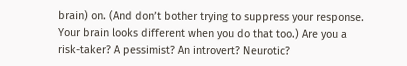brain) on. (And don’t bother trying to suppress your response. Your brain looks different when you do that too.) Are you a risk-taker? A pessimist? An introvert? Neurotic?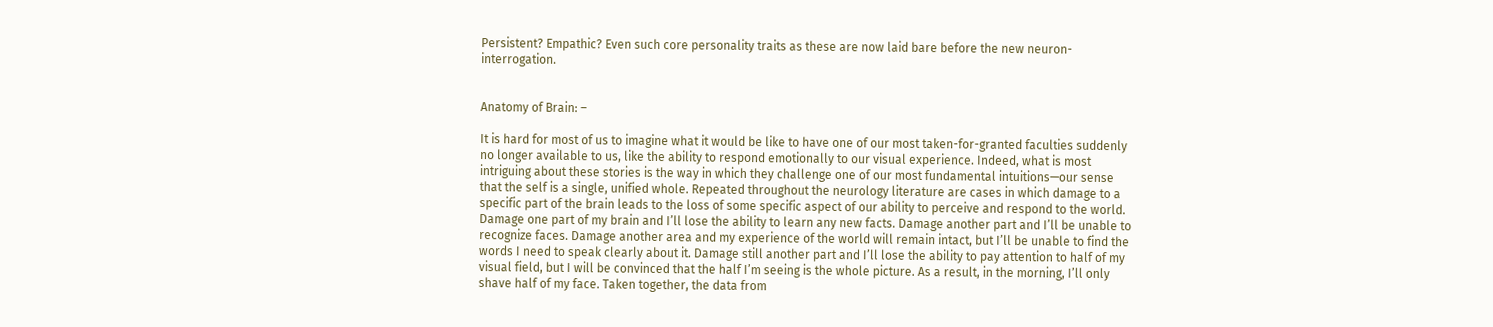Persistent? Empathic? Even such core personality traits as these are now laid bare before the new neuron-interrogation.


Anatomy of Brain: –

It is hard for most of us to imagine what it would be like to have one of our most taken-for-granted faculties suddenly no longer available to us, like the ability to respond emotionally to our visual experience. Indeed, what is most intriguing about these stories is the way in which they challenge one of our most fundamental intuitions—our sense that the self is a single, unified whole. Repeated throughout the neurology literature are cases in which damage to a specific part of the brain leads to the loss of some specific aspect of our ability to perceive and respond to the world. Damage one part of my brain and I’ll lose the ability to learn any new facts. Damage another part and I’ll be unable to recognize faces. Damage another area and my experience of the world will remain intact, but I’ll be unable to find the words I need to speak clearly about it. Damage still another part and I’ll lose the ability to pay attention to half of my visual field, but I will be convinced that the half I’m seeing is the whole picture. As a result, in the morning, I’ll only shave half of my face. Taken together, the data from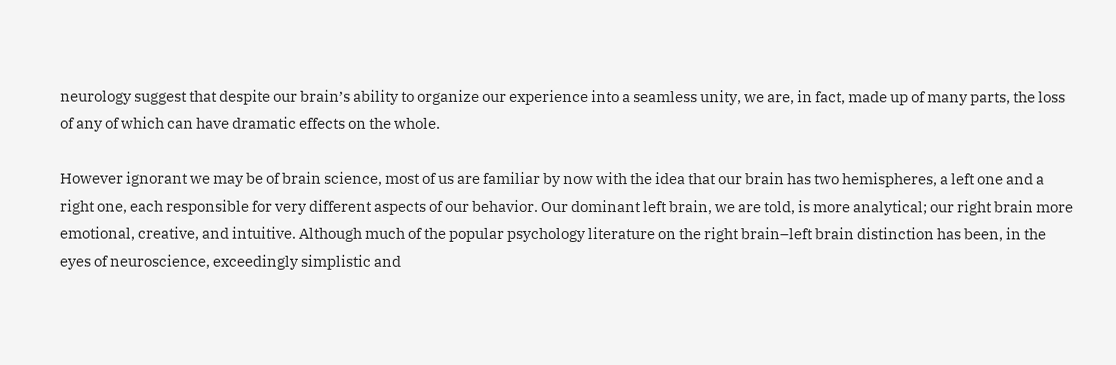neurology suggest that despite our brain’s ability to organize our experience into a seamless unity, we are, in fact, made up of many parts, the loss of any of which can have dramatic effects on the whole.

However ignorant we may be of brain science, most of us are familiar by now with the idea that our brain has two hemispheres, a left one and a right one, each responsible for very different aspects of our behavior. Our dominant left brain, we are told, is more analytical; our right brain more emotional, creative, and intuitive. Although much of the popular psychology literature on the right brain–left brain distinction has been, in the eyes of neuroscience, exceedingly simplistic and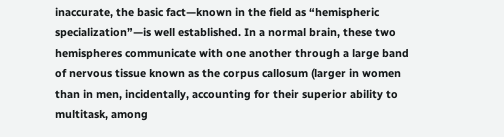inaccurate, the basic fact—known in the field as “hemispheric specialization”—is well established. In a normal brain, these two hemispheres communicate with one another through a large band of nervous tissue known as the corpus callosum (larger in women than in men, incidentally, accounting for their superior ability to multitask, among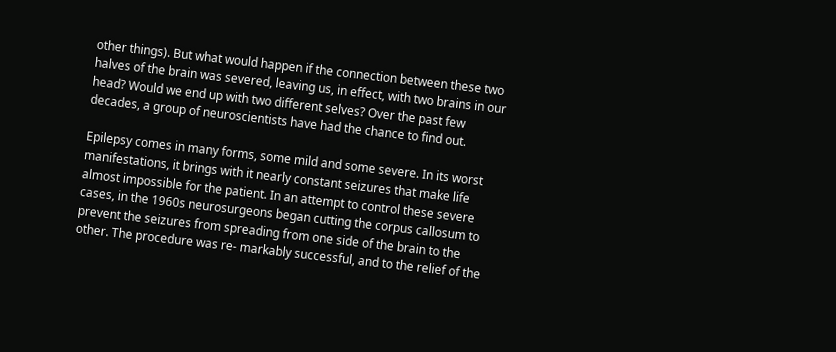other things). But what would happen if the connection between these two halves of the brain was severed, leaving us, in effect, with two brains in our head? Would we end up with two different selves? Over the past few decades, a group of neuroscientists have had the chance to find out.

Epilepsy comes in many forms, some mild and some severe. In its worst manifestations, it brings with it nearly constant seizures that make life almost impossible for the patient. In an attempt to control these severe cases, in the 1960s neurosurgeons began cutting the corpus callosum to prevent the seizures from spreading from one side of the brain to the other. The procedure was re- markably successful, and to the relief of the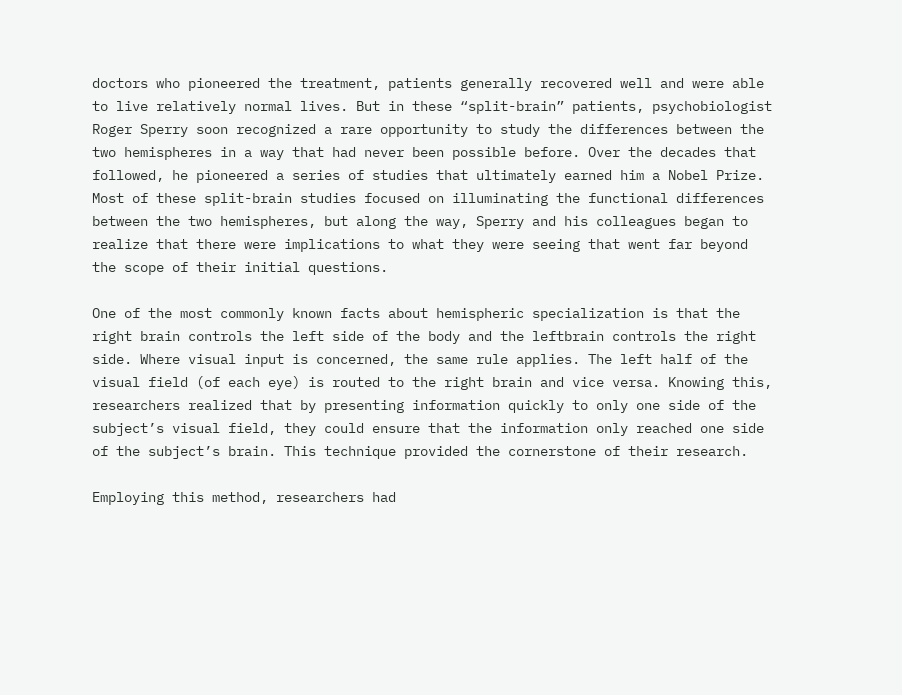doctors who pioneered the treatment, patients generally recovered well and were able to live relatively normal lives. But in these “split-brain” patients, psychobiologist Roger Sperry soon recognized a rare opportunity to study the differences between the two hemispheres in a way that had never been possible before. Over the decades that followed, he pioneered a series of studies that ultimately earned him a Nobel Prize. Most of these split-brain studies focused on illuminating the functional differences between the two hemispheres, but along the way, Sperry and his colleagues began to realize that there were implications to what they were seeing that went far beyond the scope of their initial questions.

One of the most commonly known facts about hemispheric specialization is that the right brain controls the left side of the body and the leftbrain controls the right side. Where visual input is concerned, the same rule applies. The left half of the visual field (of each eye) is routed to the right brain and vice versa. Knowing this, researchers realized that by presenting information quickly to only one side of the subject’s visual field, they could ensure that the information only reached one side of the subject’s brain. This technique provided the cornerstone of their research.

Employing this method, researchers had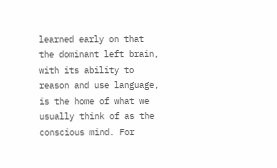learned early on that the dominant left brain, with its ability to reason and use language, is the home of what we usually think of as the conscious mind. For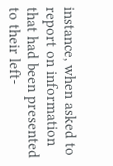instance, when asked to report on information that had been presented to their left-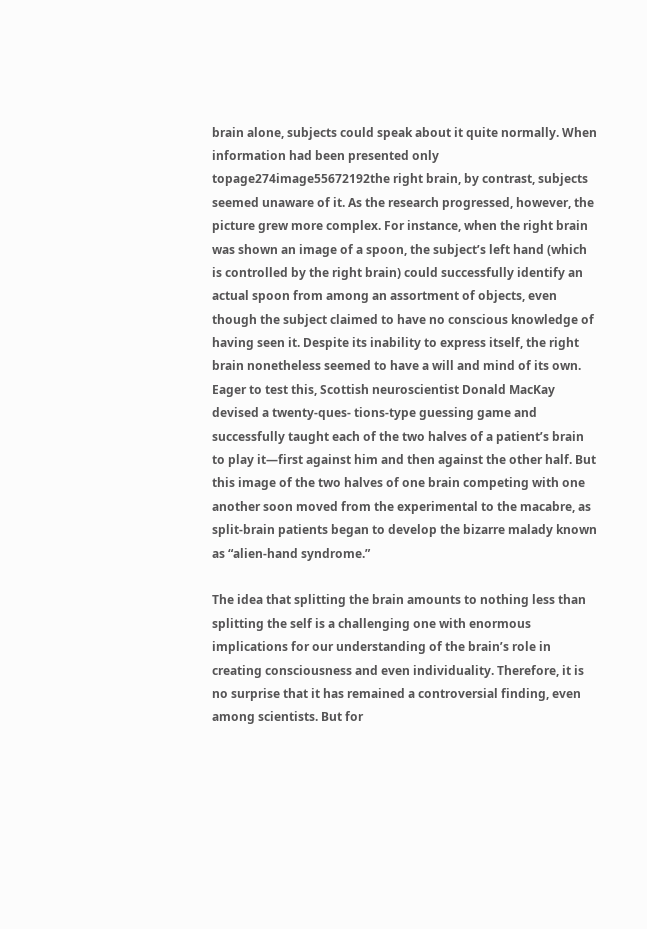brain alone, subjects could speak about it quite normally. When information had been presented only topage274image55672192the right brain, by contrast, subjects seemed unaware of it. As the research progressed, however, the picture grew more complex. For instance, when the right brain was shown an image of a spoon, the subject’s left hand (which is controlled by the right brain) could successfully identify an actual spoon from among an assortment of objects, even though the subject claimed to have no conscious knowledge of having seen it. Despite its inability to express itself, the right brain nonetheless seemed to have a will and mind of its own. Eager to test this, Scottish neuroscientist Donald MacKay devised a twenty-ques- tions-type guessing game and successfully taught each of the two halves of a patient’s brain to play it—first against him and then against the other half. But this image of the two halves of one brain competing with one another soon moved from the experimental to the macabre, as split-brain patients began to develop the bizarre malady known as “alien-hand syndrome.”

The idea that splitting the brain amounts to nothing less than splitting the self is a challenging one with enormous implications for our understanding of the brain’s role in creating consciousness and even individuality. Therefore, it is no surprise that it has remained a controversial finding, even among scientists. But for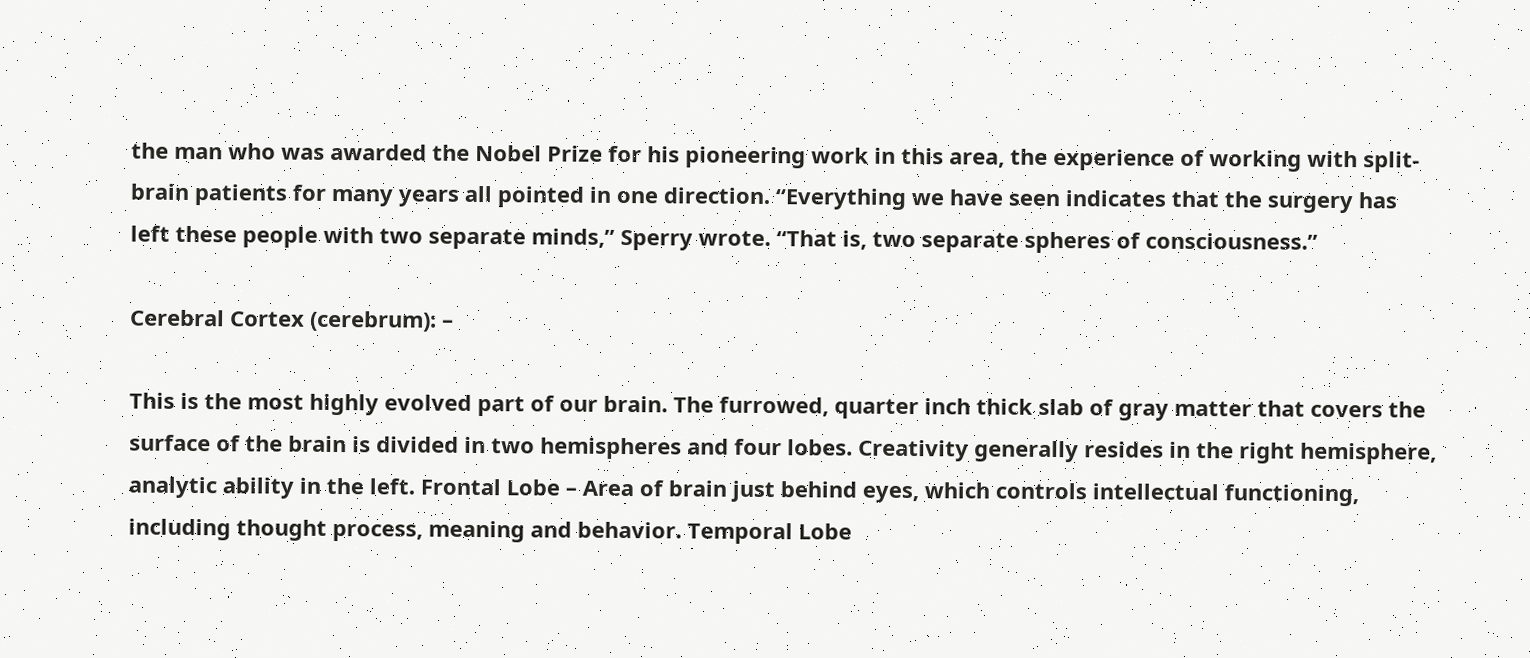the man who was awarded the Nobel Prize for his pioneering work in this area, the experience of working with split-brain patients for many years all pointed in one direction. “Everything we have seen indicates that the surgery has left these people with two separate minds,” Sperry wrote. “That is, two separate spheres of consciousness.”

Cerebral Cortex (cerebrum): –

This is the most highly evolved part of our brain. The furrowed, quarter inch thick slab of gray matter that covers the surface of the brain is divided in two hemispheres and four lobes. Creativity generally resides in the right hemisphere, analytic ability in the left. Frontal Lobe – Area of brain just behind eyes, which controls intellectual functioning, including thought process, meaning and behavior. Temporal Lobe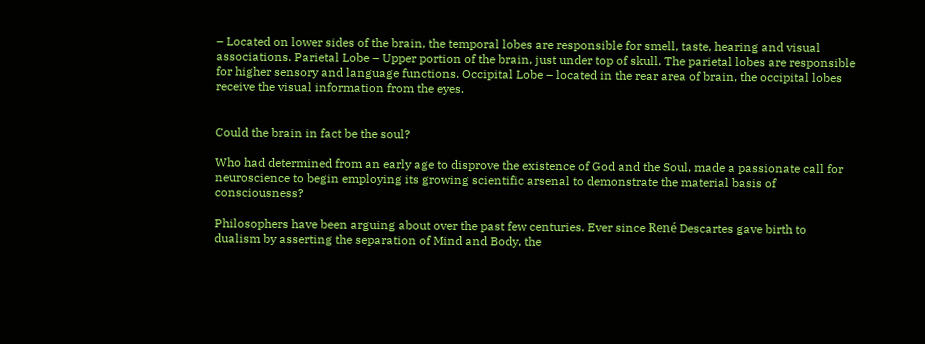– Located on lower sides of the brain, the temporal lobes are responsible for smell, taste, hearing and visual associations. Parietal Lobe – Upper portion of the brain, just under top of skull. The parietal lobes are responsible for higher sensory and language functions. Occipital Lobe – located in the rear area of brain, the occipital lobes receive the visual information from the eyes.


Could the brain in fact be the soul?

Who had determined from an early age to disprove the existence of God and the Soul, made a passionate call for neuroscience to begin employing its growing scientific arsenal to demonstrate the material basis of consciousness?

Philosophers have been arguing about over the past few centuries. Ever since René Descartes gave birth to dualism by asserting the separation of Mind and Body, the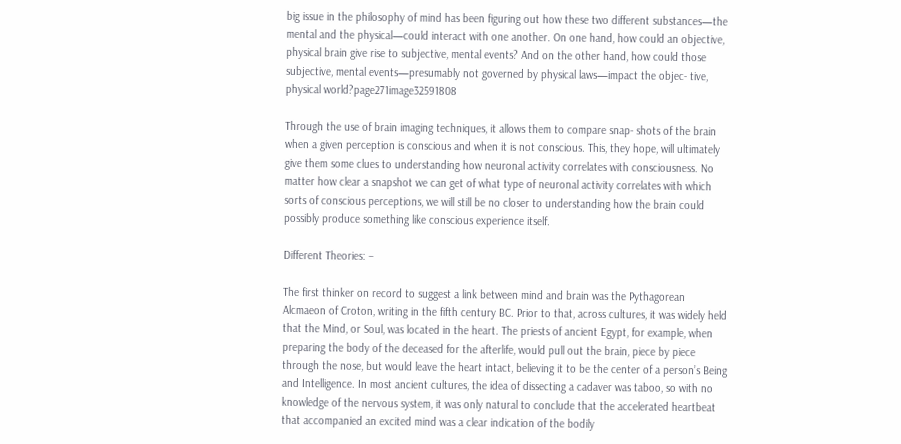big issue in the philosophy of mind has been figuring out how these two different substances—the mental and the physical—could interact with one another. On one hand, how could an objective, physical brain give rise to subjective, mental events? And on the other hand, how could those subjective, mental events—presumably not governed by physical laws—impact the objec- tive, physical world?page271image32591808

Through the use of brain imaging techniques, it allows them to compare snap- shots of the brain when a given perception is conscious and when it is not conscious. This, they hope, will ultimately give them some clues to understanding how neuronal activity correlates with consciousness. No matter how clear a snapshot we can get of what type of neuronal activity correlates with which sorts of conscious perceptions, we will still be no closer to understanding how the brain could possibly produce something like conscious experience itself.

Different Theories: –

The first thinker on record to suggest a link between mind and brain was the Pythagorean Alcmaeon of Croton, writing in the fifth century BC. Prior to that, across cultures, it was widely held that the Mind, or Soul, was located in the heart. The priests of ancient Egypt, for example, when preparing the body of the deceased for the afterlife, would pull out the brain, piece by piece through the nose, but would leave the heart intact, believing it to be the center of a person’s Being and Intelligence. In most ancient cultures, the idea of dissecting a cadaver was taboo, so with no knowledge of the nervous system, it was only natural to conclude that the accelerated heartbeat that accompanied an excited mind was a clear indication of the bodily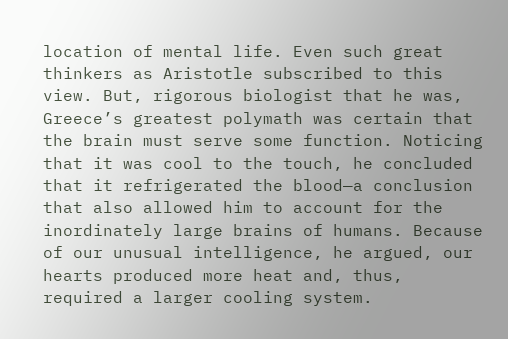location of mental life. Even such great thinkers as Aristotle subscribed to this view. But, rigorous biologist that he was, Greece’s greatest polymath was certain that the brain must serve some function. Noticing that it was cool to the touch, he concluded that it refrigerated the blood—a conclusion that also allowed him to account for the inordinately large brains of humans. Because of our unusual intelligence, he argued, our hearts produced more heat and, thus, required a larger cooling system.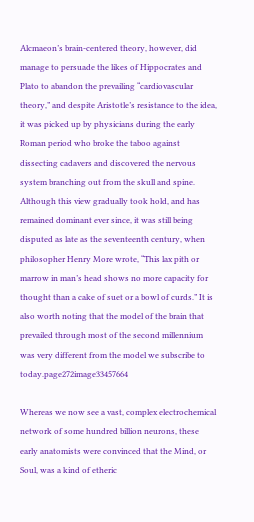Alcmaeon’s brain-centered theory, however, did manage to persuade the likes of Hippocrates and Plato to abandon the prevailing “cardiovascular theory,” and despite Aristotle’s resistance to the idea, it was picked up by physicians during the early Roman period who broke the taboo against dissecting cadavers and discovered the nervous system branching out from the skull and spine. Although this view gradually took hold, and has remained dominant ever since, it was still being disputed as late as the seventeenth century, when philosopher Henry More wrote, “This lax pith or marrow in man’s head shows no more capacity for thought than a cake of suet or a bowl of curds.” It is also worth noting that the model of the brain that prevailed through most of the second millennium was very different from the model we subscribe to today.page272image33457664

Whereas we now see a vast, complex electrochemical network of some hundred billion neurons, these early anatomists were convinced that the Mind, or Soul, was a kind of etheric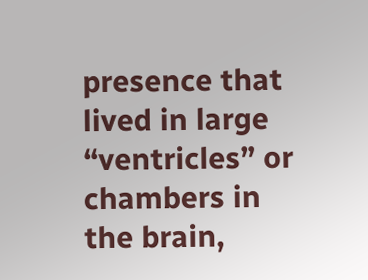presence that lived in large “ventricles” or chambers in the brain,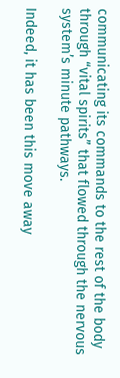communicating its commands to the rest of the body through “vital spirits” that flowed through the nervous system’s minute pathways.

Indeed, it has been this move away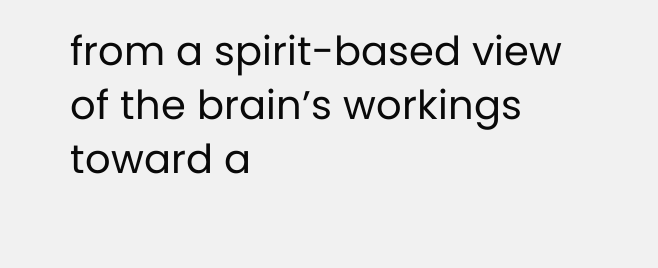from a spirit-based view of the brain’s workings toward a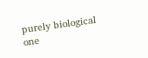purely biological one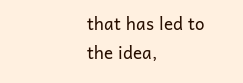that has led to the idea,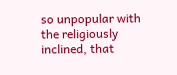so unpopular with the religiously inclined, that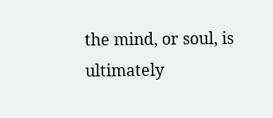the mind, or soul, is ultimately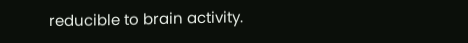reducible to brain activity.